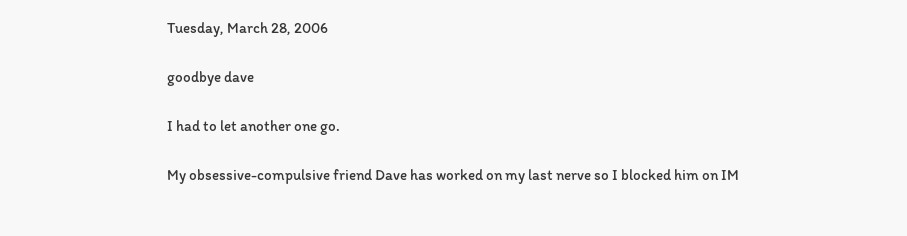Tuesday, March 28, 2006

goodbye dave

I had to let another one go.

My obsessive-compulsive friend Dave has worked on my last nerve so I blocked him on IM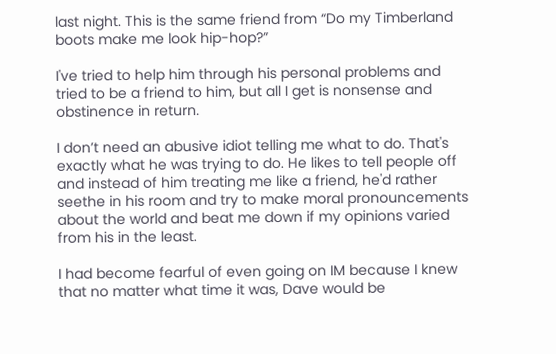last night. This is the same friend from “Do my Timberland boots make me look hip-hop?”

I've tried to help him through his personal problems and tried to be a friend to him, but all I get is nonsense and obstinence in return.

I don’t need an abusive idiot telling me what to do. That's exactly what he was trying to do. He likes to tell people off and instead of him treating me like a friend, he'd rather seethe in his room and try to make moral pronouncements about the world and beat me down if my opinions varied from his in the least.

I had become fearful of even going on IM because I knew that no matter what time it was, Dave would be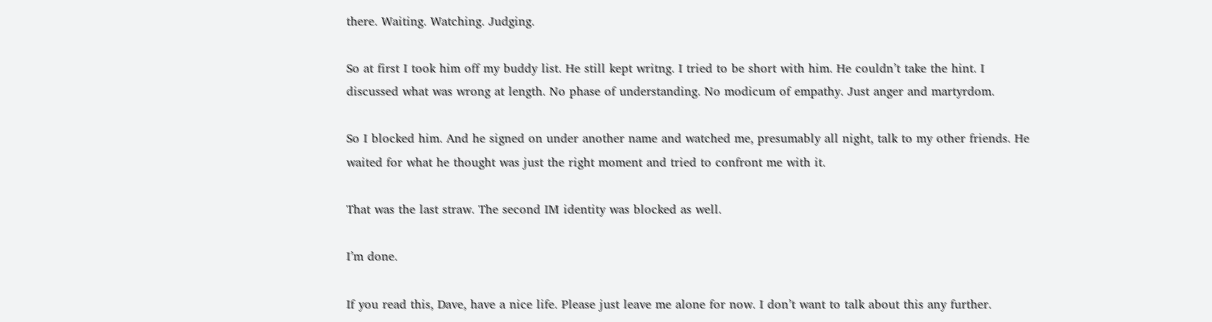there. Waiting. Watching. Judging.

So at first I took him off my buddy list. He still kept writng. I tried to be short with him. He couldn’t take the hint. I discussed what was wrong at length. No phase of understanding. No modicum of empathy. Just anger and martyrdom.

So I blocked him. And he signed on under another name and watched me, presumably all night, talk to my other friends. He waited for what he thought was just the right moment and tried to confront me with it.

That was the last straw. The second IM identity was blocked as well.

I’m done.

If you read this, Dave, have a nice life. Please just leave me alone for now. I don’t want to talk about this any further.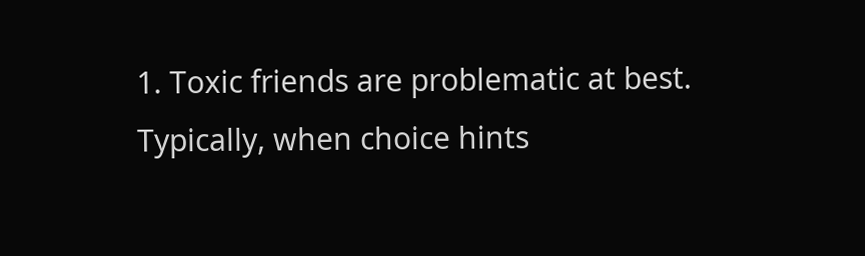1. Toxic friends are problematic at best. Typically, when choice hints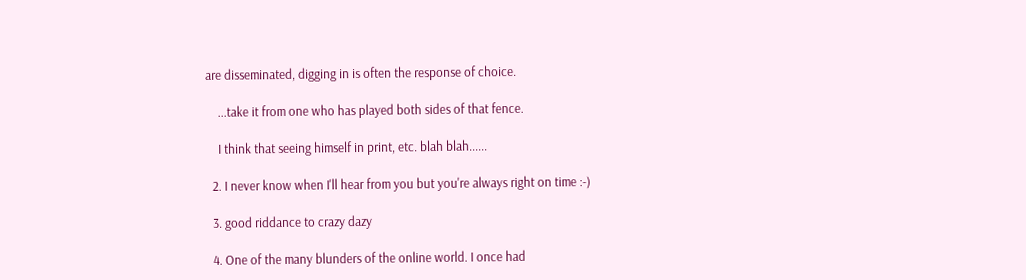are disseminated, digging in is often the response of choice.

    ...take it from one who has played both sides of that fence.

    I think that seeing himself in print, etc. blah blah......

  2. I never know when I'll hear from you but you're always right on time :-)

  3. good riddance to crazy dazy

  4. One of the many blunders of the online world. I once had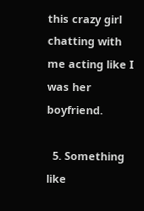this crazy girl chatting with me acting like I was her boyfriend.

  5. Something like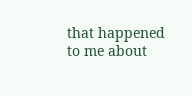that happened to me about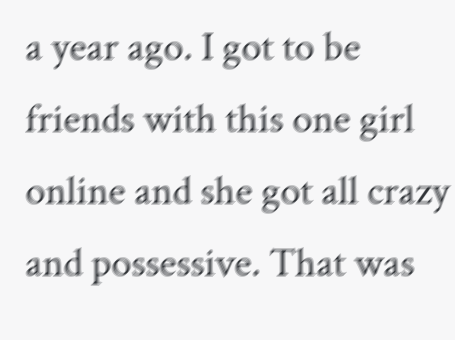a year ago. I got to be friends with this one girl online and she got all crazy and possessive. That was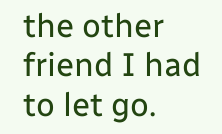the other friend I had to let go.